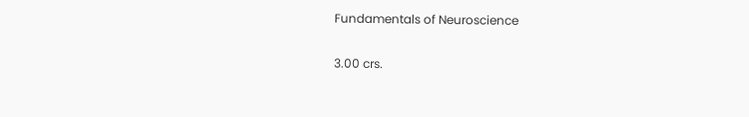Fundamentals of Neuroscience

3.00 crs.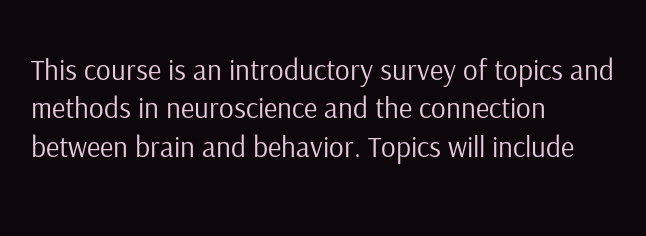This course is an introductory survey of topics and methods in neuroscience and the connection between brain and behavior. Topics will include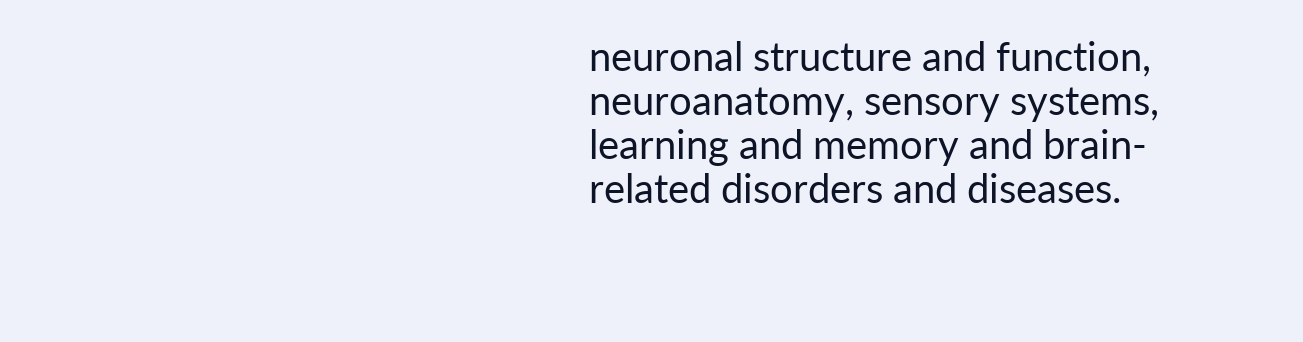neuronal structure and function, neuroanatomy, sensory systems, learning and memory and brain-related disorders and diseases.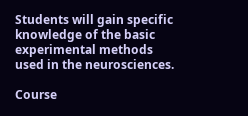Students will gain specific knowledge of the basic experimental methods used in the neurosciences.

Course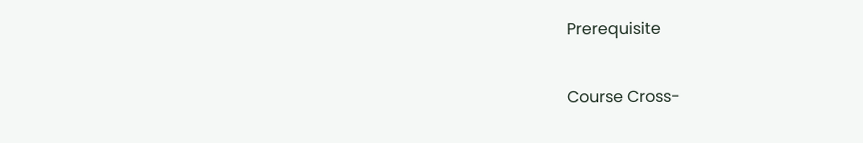Prerequisite

Course Cross-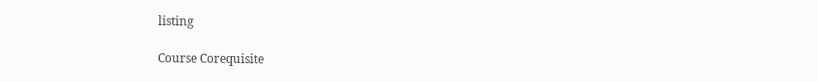listing

Course Corequisite